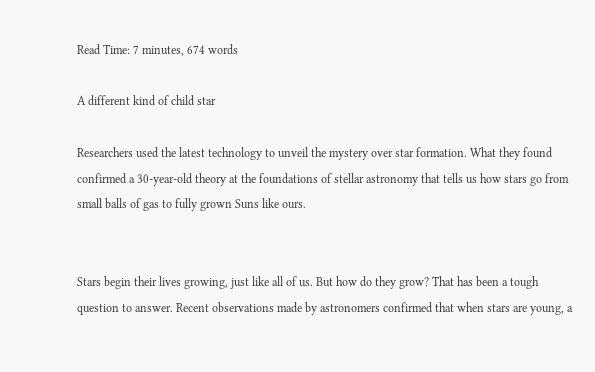Read Time: 7 minutes, 674 words

A different kind of child star

Researchers used the latest technology to unveil the mystery over star formation. What they found confirmed a 30-year-old theory at the foundations of stellar astronomy that tells us how stars go from small balls of gas to fully grown Suns like ours.


Stars begin their lives growing, just like all of us. But how do they grow? That has been a tough question to answer. Recent observations made by astronomers confirmed that when stars are young, a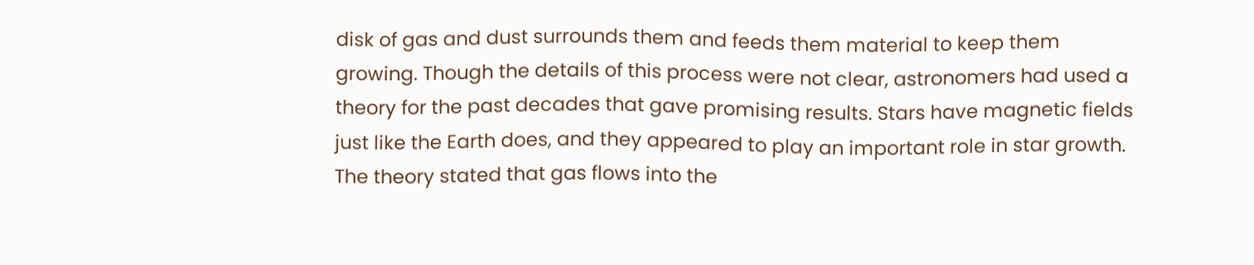disk of gas and dust surrounds them and feeds them material to keep them growing. Though the details of this process were not clear, astronomers had used a theory for the past decades that gave promising results. Stars have magnetic fields just like the Earth does, and they appeared to play an important role in star growth. The theory stated that gas flows into the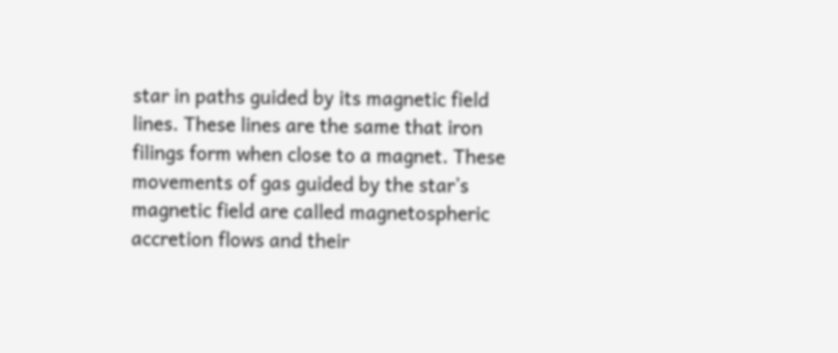star in paths guided by its magnetic field lines. These lines are the same that iron filings form when close to a magnet. These movements of gas guided by the star’s magnetic field are called magnetospheric accretion flows and their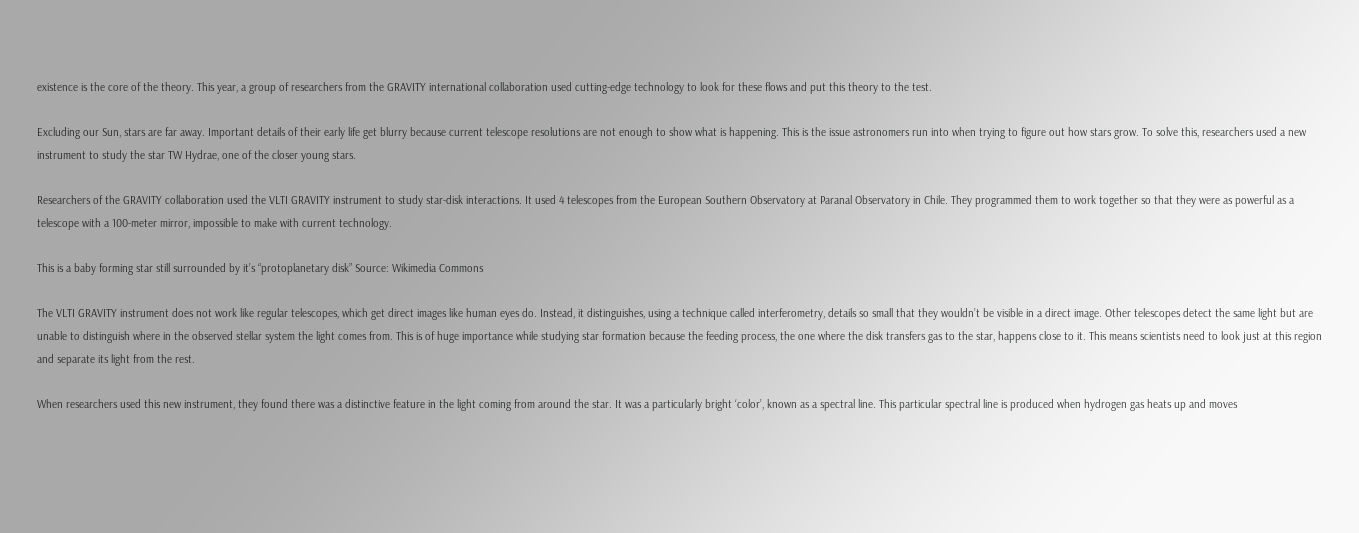existence is the core of the theory. This year, a group of researchers from the GRAVITY international collaboration used cutting-edge technology to look for these flows and put this theory to the test.

Excluding our Sun, stars are far away. Important details of their early life get blurry because current telescope resolutions are not enough to show what is happening. This is the issue astronomers run into when trying to figure out how stars grow. To solve this, researchers used a new instrument to study the star TW Hydrae, one of the closer young stars.

Researchers of the GRAVITY collaboration used the VLTI GRAVITY instrument to study star-disk interactions. It used 4 telescopes from the European Southern Observatory at Paranal Observatory in Chile. They programmed them to work together so that they were as powerful as a telescope with a 100-meter mirror, impossible to make with current technology.

This is a baby forming star still surrounded by it’s “protoplanetary disk” Source: Wikimedia Commons

The VLTI GRAVITY instrument does not work like regular telescopes, which get direct images like human eyes do. Instead, it distinguishes, using a technique called interferometry, details so small that they wouldn’t be visible in a direct image. Other telescopes detect the same light but are unable to distinguish where in the observed stellar system the light comes from. This is of huge importance while studying star formation because the feeding process, the one where the disk transfers gas to the star, happens close to it. This means scientists need to look just at this region and separate its light from the rest.

When researchers used this new instrument, they found there was a distinctive feature in the light coming from around the star. It was a particularly bright ‘color’, known as a spectral line. This particular spectral line is produced when hydrogen gas heats up and moves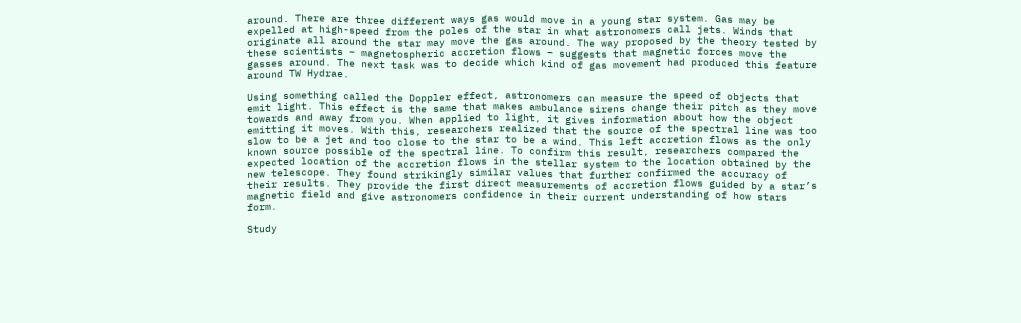around. There are three different ways gas would move in a young star system. Gas may be expelled at high-speed from the poles of the star in what astronomers call jets. Winds that originate all around the star may move the gas around. The way proposed by the theory tested by these scientists – magnetospheric accretion flows – suggests that magnetic forces move the gasses around. The next task was to decide which kind of gas movement had produced this feature around TW Hydrae.

Using something called the Doppler effect, astronomers can measure the speed of objects that emit light. This effect is the same that makes ambulance sirens change their pitch as they move towards and away from you. When applied to light, it gives information about how the object emitting it moves. With this, researchers realized that the source of the spectral line was too slow to be a jet and too close to the star to be a wind. This left accretion flows as the only known source possible of the spectral line. To confirm this result, researchers compared the expected location of the accretion flows in the stellar system to the location obtained by the new telescope. They found strikingly similar values that further confirmed the accuracy of their results. They provide the first direct measurements of accretion flows guided by a star’s magnetic field and give astronomers confidence in their current understanding of how stars form.

Study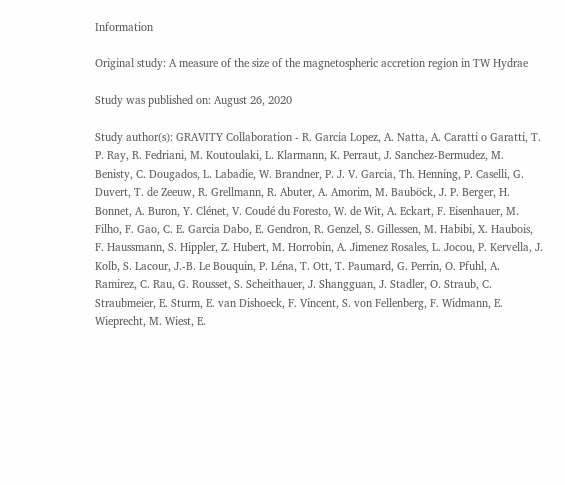Information

Original study: A measure of the size of the magnetospheric accretion region in TW Hydrae

Study was published on: August 26, 2020

Study author(s): GRAVITY Collaboration - R. Garcia Lopez, A. Natta, A. Caratti o Garatti, T. P. Ray, R. Fedriani, M. Koutoulaki, L. Klarmann, K. Perraut, J. Sanchez-Bermudez, M. Benisty, C. Dougados, L. Labadie, W. Brandner, P. J. V. Garcia, Th. Henning, P. Caselli, G. Duvert, T. de Zeeuw, R. Grellmann, R. Abuter, A. Amorim, M. Bauböck, J. P. Berger, H. Bonnet, A. Buron, Y. Clénet, V. Coudé du Foresto, W. de Wit, A. Eckart, F. Eisenhauer, M. Filho, F. Gao, C. E. Garcia Dabo, E. Gendron, R. Genzel, S. Gillessen, M. Habibi, X. Haubois, F. Haussmann, S. Hippler, Z. Hubert, M. Horrobin, A. Jimenez Rosales, L. Jocou, P. Kervella, J. Kolb, S. Lacour, J.-B. Le Bouquin, P. Léna, T. Ott, T. Paumard, G. Perrin, O. Pfuhl, A. Ramirez, C. Rau, G. Rousset, S. Scheithauer, J. Shangguan, J. Stadler, O. Straub, C. Straubmeier, E. Sturm, E. van Dishoeck, F. Vincent, S. von Fellenberg, F. Widmann, E. Wieprecht, M. Wiest, E.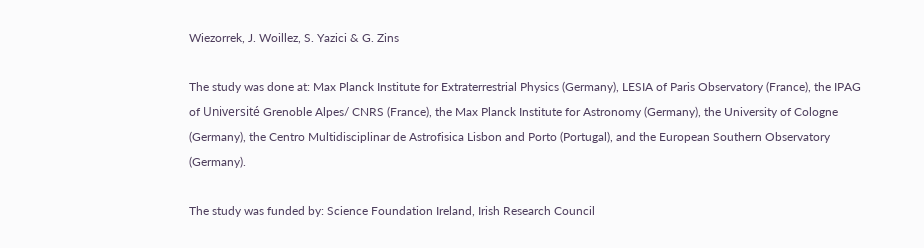Wiezorrek, J. Woillez, S. Yazici & G. Zins

The study was done at: Max Planck Institute for Extraterrestrial Physics (Germany), LESIA of Paris Observatory (France), the IPAG of Université Grenoble Alpes/ CNRS (France), the Max Planck Institute for Astronomy (Germany), the University of Cologne (Germany), the Centro Multidisciplinar de Astrofisica Lisbon and Porto (Portugal), and the European Southern Observatory (Germany).

The study was funded by: Science Foundation Ireland, Irish Research Council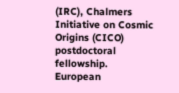(IRC), Chalmers Initiative on Cosmic Origins (CICO) postdoctoral fellowship. European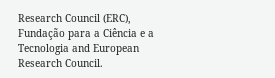Research Council (ERC), Fundação para a Ciência e a Tecnologia and European Research Council.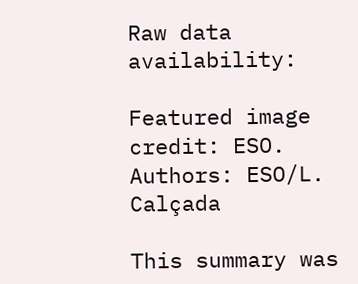Raw data availability:

Featured image credit: ESO. Authors: ESO/L. Calçada

This summary was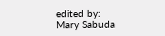edited by: Mary Sabuda